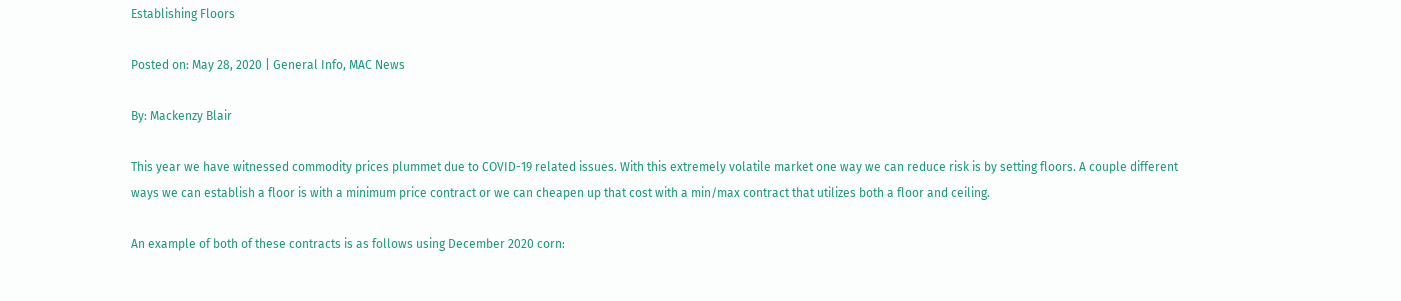Establishing Floors

Posted on: May 28, 2020 | General Info, MAC News

By: Mackenzy Blair

This year we have witnessed commodity prices plummet due to COVID-19 related issues. With this extremely volatile market one way we can reduce risk is by setting floors. A couple different ways we can establish a floor is with a minimum price contract or we can cheapen up that cost with a min/max contract that utilizes both a floor and ceiling.

An example of both of these contracts is as follows using December 2020 corn: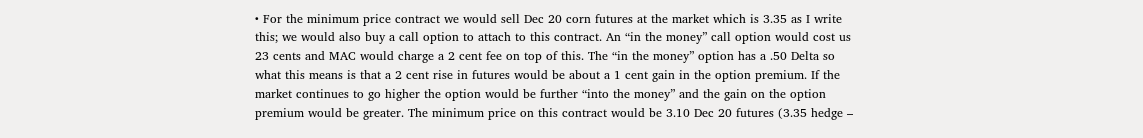• For the minimum price contract we would sell Dec 20 corn futures at the market which is 3.35 as I write this; we would also buy a call option to attach to this contract. An “in the money” call option would cost us 23 cents and MAC would charge a 2 cent fee on top of this. The “in the money” option has a .50 Delta so what this means is that a 2 cent rise in futures would be about a 1 cent gain in the option premium. If the market continues to go higher the option would be further “into the money” and the gain on the option premium would be greater. The minimum price on this contract would be 3.10 Dec 20 futures (3.35 hedge –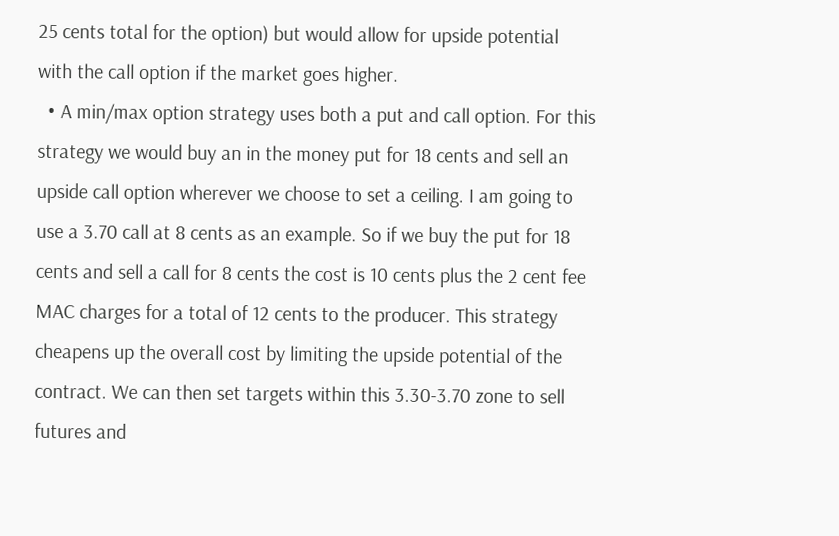25 cents total for the option) but would allow for upside potential with the call option if the market goes higher.
  • A min/max option strategy uses both a put and call option. For this strategy we would buy an in the money put for 18 cents and sell an upside call option wherever we choose to set a ceiling. I am going to use a 3.70 call at 8 cents as an example. So if we buy the put for 18 cents and sell a call for 8 cents the cost is 10 cents plus the 2 cent fee MAC charges for a total of 12 cents to the producer. This strategy cheapens up the overall cost by limiting the upside potential of the contract. We can then set targets within this 3.30-3.70 zone to sell futures and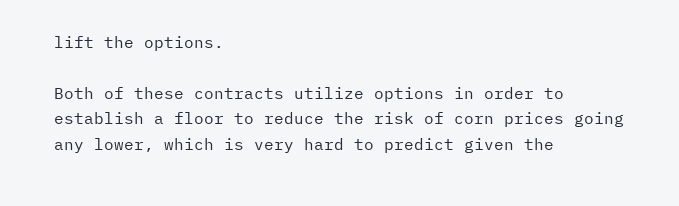lift the options.

Both of these contracts utilize options in order to establish a floor to reduce the risk of corn prices going any lower, which is very hard to predict given the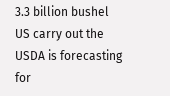3.3 billion bushel US carry out the USDA is forecasting for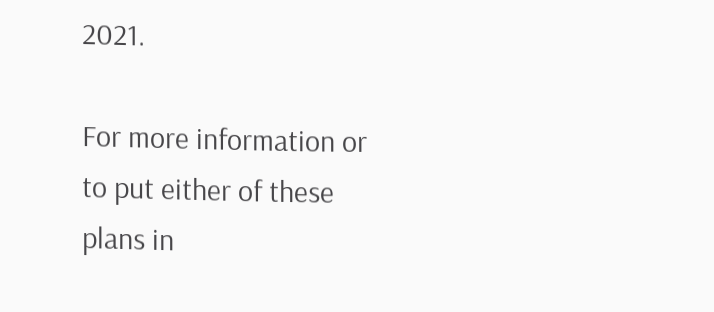2021.

For more information or to put either of these plans in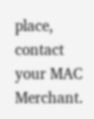place, contact your MAC Merchant.